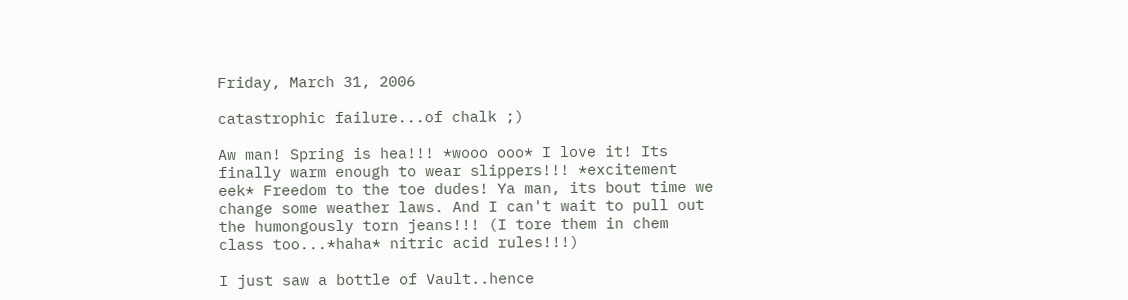Friday, March 31, 2006

catastrophic failure...of chalk ;)

Aw man! Spring is hea!!! *wooo ooo* I love it! Its finally warm enough to wear slippers!!! *excitement eek* Freedom to the toe dudes! Ya man, its bout time we change some weather laws. And I can't wait to pull out the humongously torn jeans!!! (I tore them in chem class too...*haha* nitric acid rules!!!)

I just saw a bottle of Vault..hence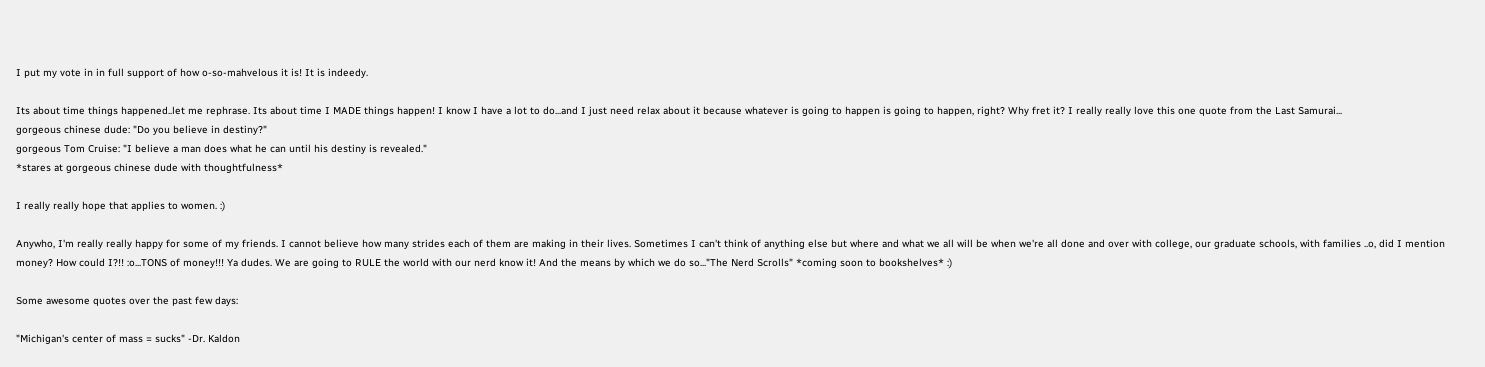I put my vote in in full support of how o-so-mahvelous it is! It is indeedy.

Its about time things happened..let me rephrase. Its about time I MADE things happen! I know I have a lot to do...and I just need relax about it because whatever is going to happen is going to happen, right? Why fret it? I really really love this one quote from the Last Samurai...
gorgeous chinese dude: "Do you believe in destiny?"
gorgeous Tom Cruise: "I believe a man does what he can until his destiny is revealed."
*stares at gorgeous chinese dude with thoughtfulness*

I really really hope that applies to women. :)

Anywho, I'm really really happy for some of my friends. I cannot believe how many strides each of them are making in their lives. Sometimes I can't think of anything else but where and what we all will be when we're all done and over with college, our graduate schools, with families ..o, did I mention money? How could I?!! :o...TONS of money!!! Ya dudes. We are going to RULE the world with our nerd know it! And the means by which we do so..."The Nerd Scrolls" *coming soon to bookshelves* :)

Some awesome quotes over the past few days:

"Michigan's center of mass = sucks" -Dr. Kaldon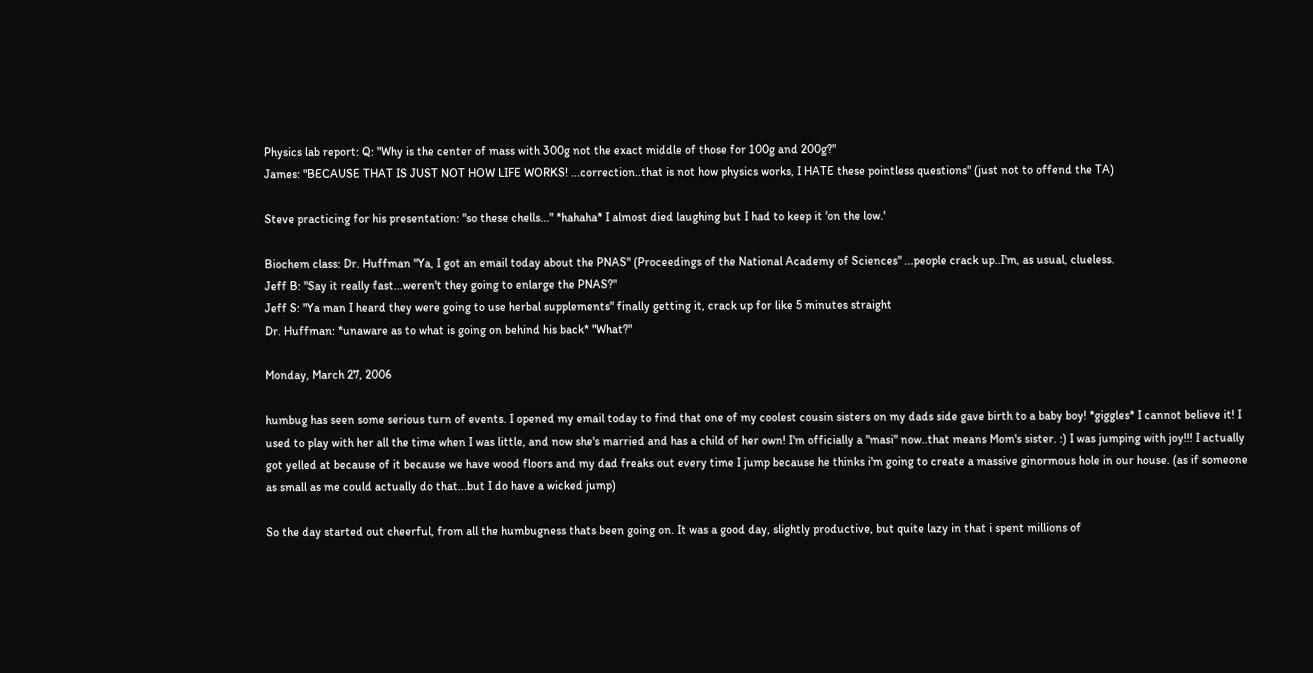Physics lab report: Q: "Why is the center of mass with 300g not the exact middle of those for 100g and 200g?"
James: "BECAUSE THAT IS JUST NOT HOW LIFE WORKS! ...correction..that is not how physics works, I HATE these pointless questions" (just not to offend the TA)

Steve practicing for his presentation: "so these chells..." *hahaha* I almost died laughing but I had to keep it 'on the low.'

Biochem class: Dr. Huffman "Ya, I got an email today about the PNAS" (Proceedings of the National Academy of Sciences" ...people crack up..I'm, as usual, clueless.
Jeff B: "Say it really fast...weren't they going to enlarge the PNAS?"
Jeff S: "Ya man I heard they were going to use herbal supplements" finally getting it, crack up for like 5 minutes straight
Dr. Huffman: *unaware as to what is going on behind his back* "What?"

Monday, March 27, 2006

humbug has seen some serious turn of events. I opened my email today to find that one of my coolest cousin sisters on my dads side gave birth to a baby boy! *giggles* I cannot believe it! I used to play with her all the time when I was little, and now she's married and has a child of her own! I'm officially a "masi" now..that means Mom's sister. :) I was jumping with joy!!! I actually got yelled at because of it because we have wood floors and my dad freaks out every time I jump because he thinks i'm going to create a massive ginormous hole in our house. (as if someone as small as me could actually do that...but I do have a wicked jump)

So the day started out cheerful, from all the humbugness thats been going on. It was a good day, slightly productive, but quite lazy in that i spent millions of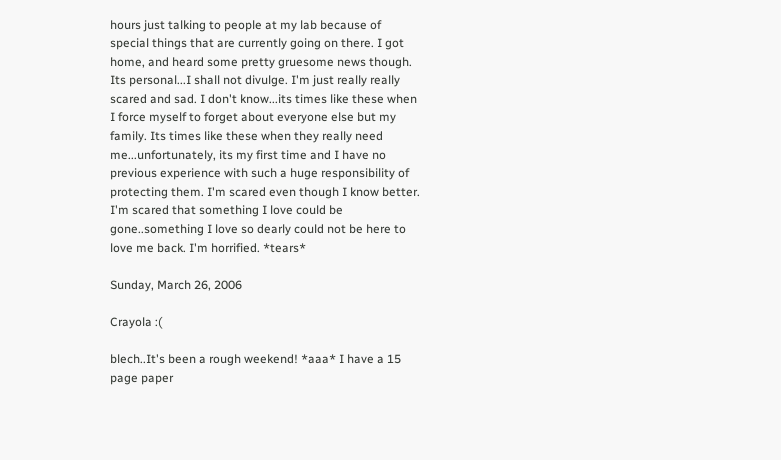hours just talking to people at my lab because of special things that are currently going on there. I got home, and heard some pretty gruesome news though. Its personal...I shall not divulge. I'm just really really scared and sad. I don't know...its times like these when I force myself to forget about everyone else but my family. Its times like these when they really need me...unfortunately, its my first time and I have no previous experience with such a huge responsibility of protecting them. I'm scared even though I know better. I'm scared that something I love could be gone..something I love so dearly could not be here to love me back. I'm horrified. *tears*

Sunday, March 26, 2006

Crayola :(

blech..It's been a rough weekend! *aaa* I have a 15 page paper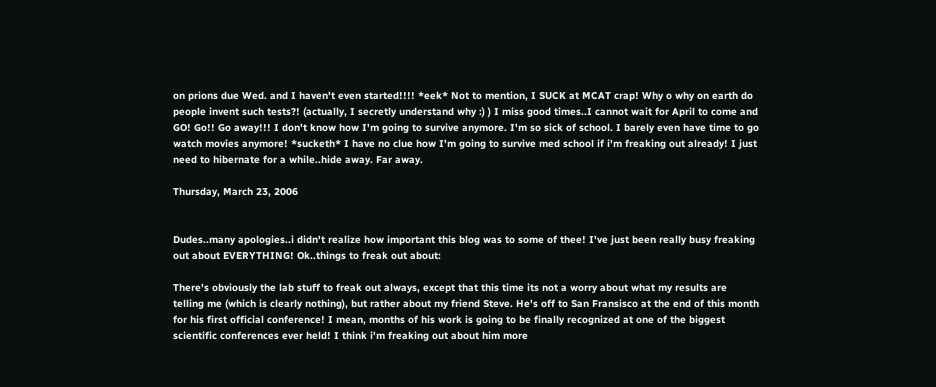on prions due Wed. and I haven't even started!!!! *eek* Not to mention, I SUCK at MCAT crap! Why o why on earth do people invent such tests?! (actually, I secretly understand why :) ) I miss good times..I cannot wait for April to come and GO! Go!! Go away!!! I don't know how I'm going to survive anymore. I'm so sick of school. I barely even have time to go watch movies anymore! *sucketh* I have no clue how I'm going to survive med school if i'm freaking out already! I just need to hibernate for a while..hide away. Far away.

Thursday, March 23, 2006


Dudes..many apologies..i didn't realize how important this blog was to some of thee! I've just been really busy freaking out about EVERYTHING! Ok..things to freak out about:

There's obviously the lab stuff to freak out always, except that this time its not a worry about what my results are telling me (which is clearly nothing), but rather about my friend Steve. He's off to San Fransisco at the end of this month for his first official conference! I mean, months of his work is going to be finally recognized at one of the biggest scientific conferences ever held! I think i'm freaking out about him more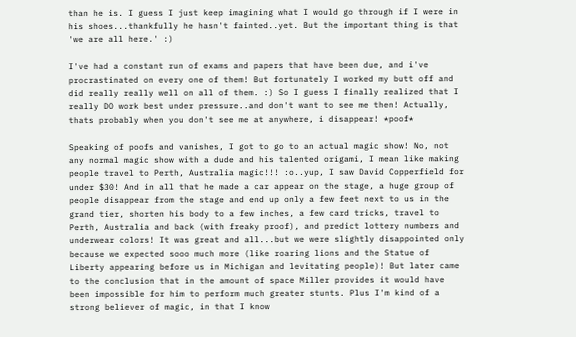than he is. I guess I just keep imagining what I would go through if I were in his shoes...thankfully he hasn't fainted..yet. But the important thing is that 'we are all here.' :)

I've had a constant run of exams and papers that have been due, and i've procrastinated on every one of them! But fortunately I worked my butt off and did really really well on all of them. :) So I guess I finally realized that I really DO work best under pressure..and don't want to see me then! Actually, thats probably when you don't see me at anywhere, i disappear! *poof*

Speaking of poofs and vanishes, I got to go to an actual magic show! No, not any normal magic show with a dude and his talented origami, I mean like making people travel to Perth, Australia magic!!! :o..yup, I saw David Copperfield for under $30! And in all that he made a car appear on the stage, a huge group of people disappear from the stage and end up only a few feet next to us in the grand tier, shorten his body to a few inches, a few card tricks, travel to Perth, Australia and back (with freaky proof), and predict lottery numbers and underwear colors! It was great and all...but we were slightly disappointed only because we expected sooo much more (like roaring lions and the Statue of Liberty appearing before us in Michigan and levitating people)! But later came to the conclusion that in the amount of space Miller provides it would have been impossible for him to perform much greater stunts. Plus I'm kind of a strong believer of magic, in that I know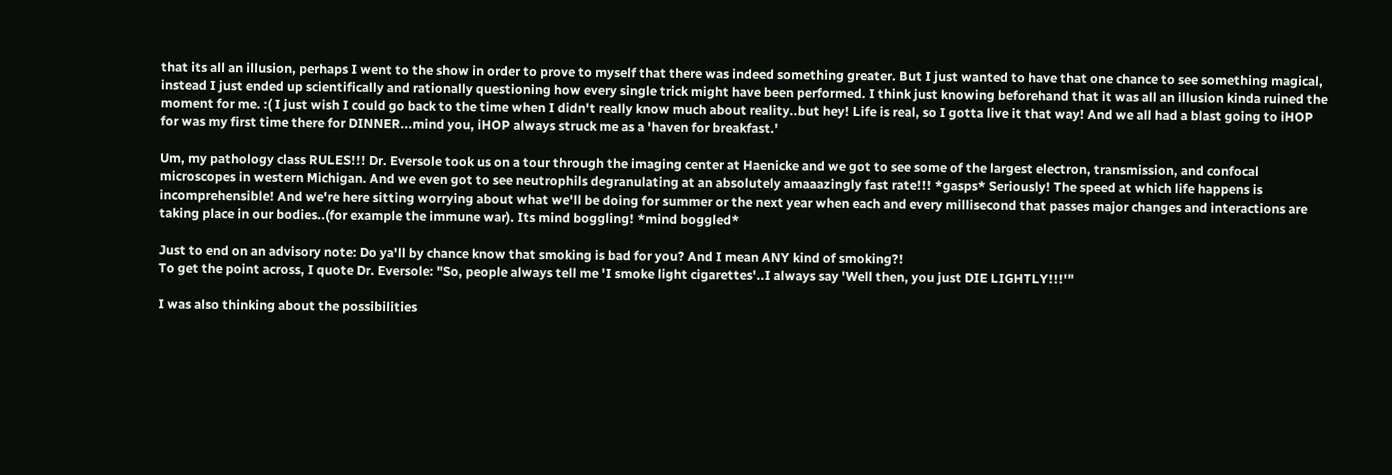that its all an illusion, perhaps I went to the show in order to prove to myself that there was indeed something greater. But I just wanted to have that one chance to see something magical, instead I just ended up scientifically and rationally questioning how every single trick might have been performed. I think just knowing beforehand that it was all an illusion kinda ruined the moment for me. :( I just wish I could go back to the time when I didn't really know much about reality..but hey! Life is real, so I gotta live it that way! And we all had a blast going to iHOP for was my first time there for DINNER...mind you, iHOP always struck me as a 'haven for breakfast.'

Um, my pathology class RULES!!! Dr. Eversole took us on a tour through the imaging center at Haenicke and we got to see some of the largest electron, transmission, and confocal microscopes in western Michigan. And we even got to see neutrophils degranulating at an absolutely amaaazingly fast rate!!! *gasps* Seriously! The speed at which life happens is incomprehensible! And we're here sitting worrying about what we'll be doing for summer or the next year when each and every millisecond that passes major changes and interactions are taking place in our bodies..(for example the immune war). Its mind boggling! *mind boggled*

Just to end on an advisory note: Do ya'll by chance know that smoking is bad for you? And I mean ANY kind of smoking?!
To get the point across, I quote Dr. Eversole: "So, people always tell me 'I smoke light cigarettes'..I always say 'Well then, you just DIE LIGHTLY!!!'"

I was also thinking about the possibilities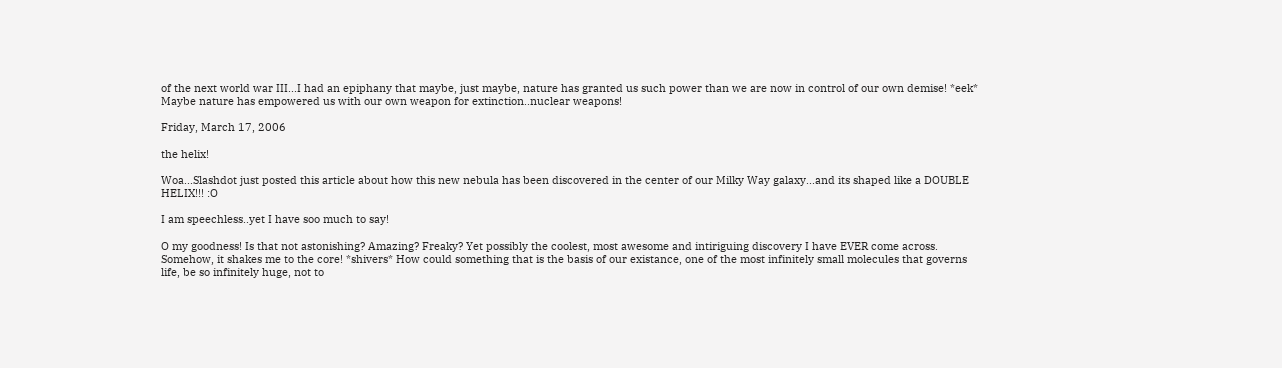of the next world war III...I had an epiphany that maybe, just maybe, nature has granted us such power than we are now in control of our own demise! *eek* Maybe nature has empowered us with our own weapon for extinction..nuclear weapons!

Friday, March 17, 2006

the helix!

Woa...Slashdot just posted this article about how this new nebula has been discovered in the center of our Milky Way galaxy...and its shaped like a DOUBLE HELIX!!! :O

I am speechless..yet I have soo much to say!

O my goodness! Is that not astonishing? Amazing? Freaky? Yet possibly the coolest, most awesome and intiriguing discovery I have EVER come across. Somehow, it shakes me to the core! *shivers* How could something that is the basis of our existance, one of the most infinitely small molecules that governs life, be so infinitely huge, not to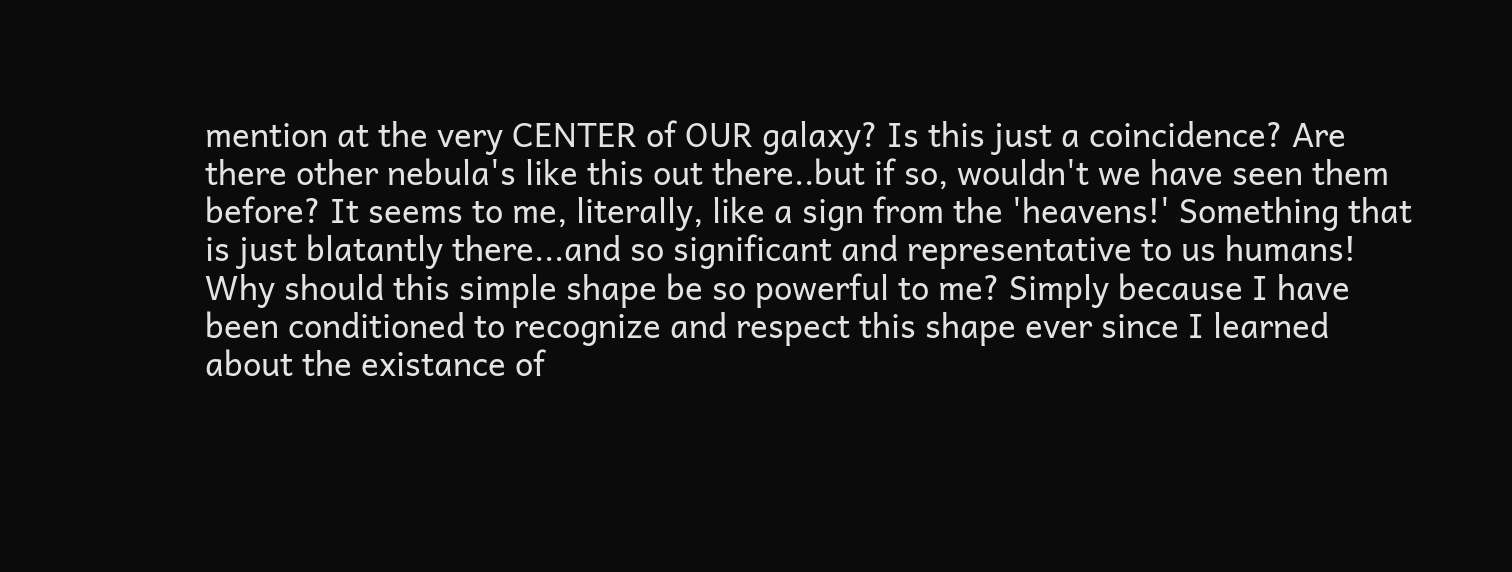mention at the very CENTER of OUR galaxy? Is this just a coincidence? Are there other nebula's like this out there..but if so, wouldn't we have seen them before? It seems to me, literally, like a sign from the 'heavens!' Something that is just blatantly there...and so significant and representative to us humans! Why should this simple shape be so powerful to me? Simply because I have been conditioned to recognize and respect this shape ever since I learned about the existance of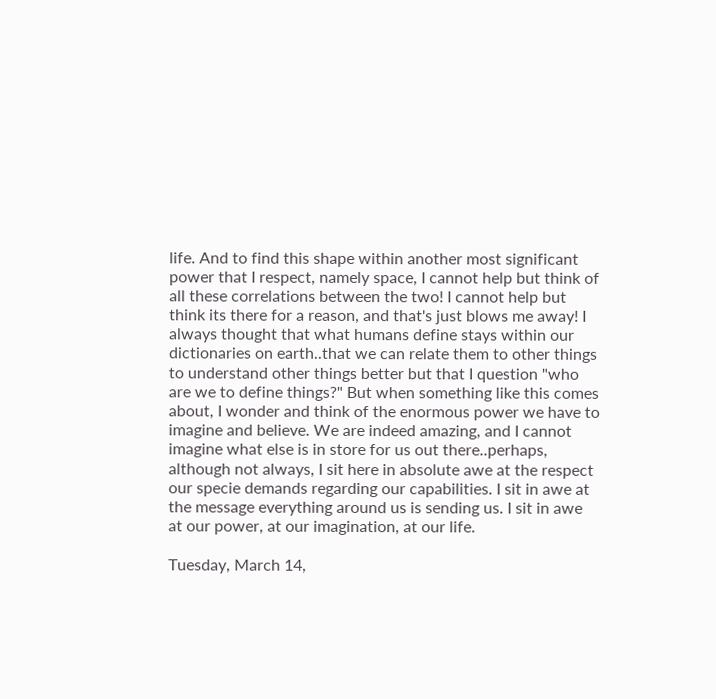life. And to find this shape within another most significant power that I respect, namely space, I cannot help but think of all these correlations between the two! I cannot help but think its there for a reason, and that's just blows me away! I always thought that what humans define stays within our dictionaries on earth..that we can relate them to other things to understand other things better but that I question "who are we to define things?" But when something like this comes about, I wonder and think of the enormous power we have to imagine and believe. We are indeed amazing, and I cannot imagine what else is in store for us out there..perhaps, although not always, I sit here in absolute awe at the respect our specie demands regarding our capabilities. I sit in awe at the message everything around us is sending us. I sit in awe at our power, at our imagination, at our life.

Tuesday, March 14,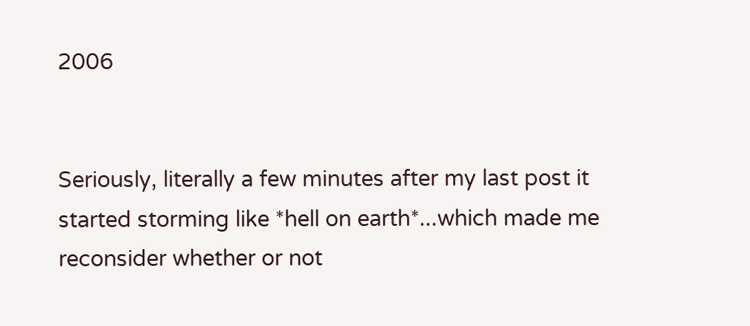2006


Seriously, literally a few minutes after my last post it started storming like *hell on earth*...which made me reconsider whether or not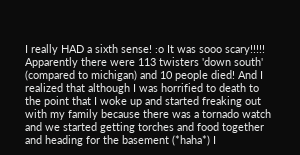I really HAD a sixth sense! :o It was sooo scary!!!!! Apparently there were 113 twisters 'down south' (compared to michigan) and 10 people died! And I realized that although I was horrified to death to the point that I woke up and started freaking out with my family because there was a tornado watch and we started getting torches and food together and heading for the basement (*haha*) I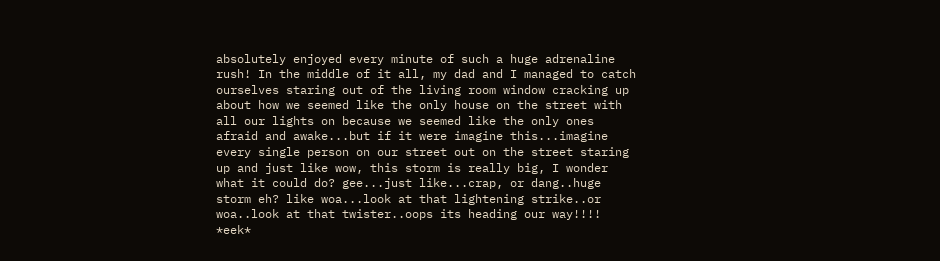absolutely enjoyed every minute of such a huge adrenaline rush! In the middle of it all, my dad and I managed to catch ourselves staring out of the living room window cracking up about how we seemed like the only house on the street with all our lights on because we seemed like the only ones afraid and awake...but if it were imagine this...imagine every single person on our street out on the street staring up and just like wow, this storm is really big, I wonder what it could do? gee...just like...crap, or dang..huge storm eh? like woa...look at that lightening strike..or woa..look at that twister..oops its heading our way!!!! *eek*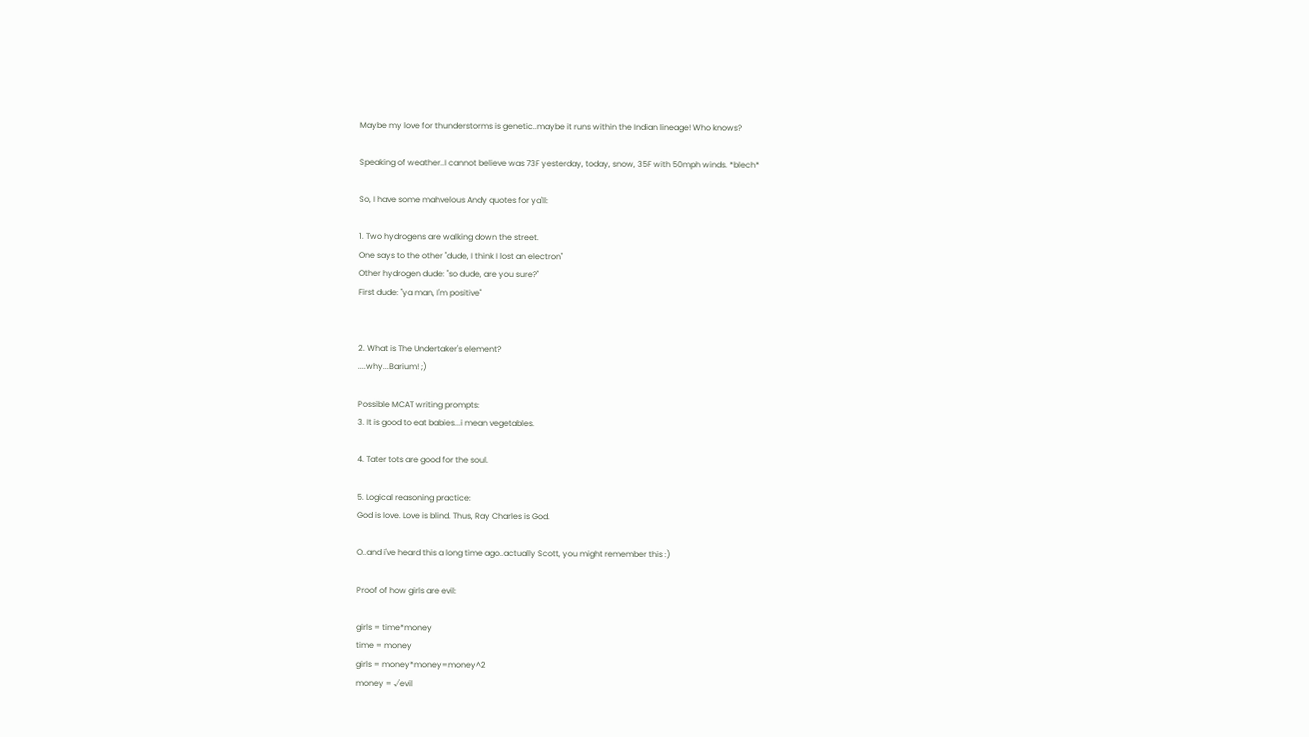Maybe my love for thunderstorms is genetic..maybe it runs within the Indian lineage! Who knows?

Speaking of weather..I cannot believe was 73F yesterday, today, snow, 35F with 50mph winds. *blech*

So, I have some mahvelous Andy quotes for ya'll:

1. Two hydrogens are walking down the street.
One says to the other "dude, I think I lost an electron"
Other hydrogen dude: "so dude, are you sure?"
First dude: "ya man, I'm positive"


2. What is The Undertaker's element?
....why...Barium! ;)

Possible MCAT writing prompts:
3. It is good to eat babies...i mean vegetables.

4. Tater tots are good for the soul.

5. Logical reasoning practice:
God is love. Love is blind. Thus, Ray Charles is God.

O..and i've heard this a long time ago..actually Scott, you might remember this :)

Proof of how girls are evil:

girls = time*money
time = money
girls = money*money=money^2
money = √evil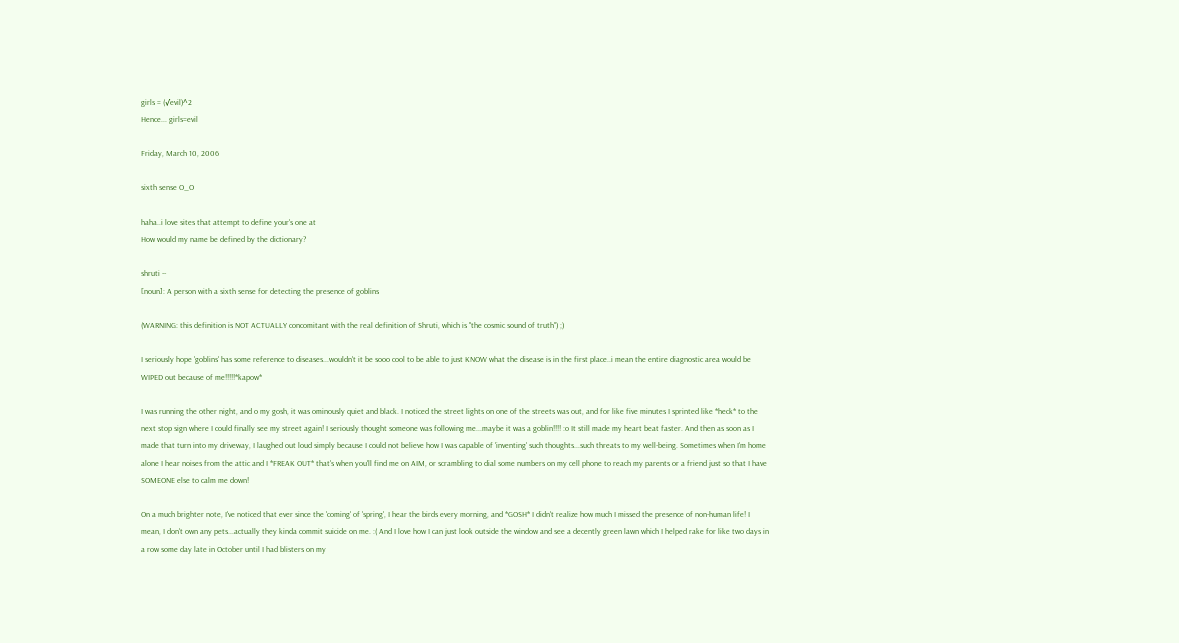girls = (√evil)^2
Hence... girls=evil

Friday, March 10, 2006

sixth sense O_O

haha..i love sites that attempt to define your's one at
How would my name be defined by the dictionary?

shruti --
[noun]: A person with a sixth sense for detecting the presence of goblins

(WARNING: this definition is NOT ACTUALLY concomitant with the real definition of Shruti, which is "the cosmic sound of truth") ;)

I seriously hope 'goblins' has some reference to diseases...wouldn't it be sooo cool to be able to just KNOW what the disease is in the first place..i mean the entire diagnostic area would be WIPED out because of me!!!!!*kapow*

I was running the other night, and o my gosh, it was ominously quiet and black. I noticed the street lights on one of the streets was out, and for like five minutes I sprinted like *heck* to the next stop sign where I could finally see my street again! I seriously thought someone was following me...maybe it was a goblin!!!! :o It still made my heart beat faster. And then as soon as I made that turn into my driveway, I laughed out loud simply because I could not believe how I was capable of 'inventing' such thoughts...such threats to my well-being. Sometimes when I'm home alone I hear noises from the attic and I *FREAK OUT* that's when you'll find me on AIM, or scrambling to dial some numbers on my cell phone to reach my parents or a friend just so that I have SOMEONE else to calm me down!

On a much brighter note, I've noticed that ever since the 'coming' of 'spring', I hear the birds every morning, and *GOSH* I didn't realize how much I missed the presence of non-human life! I mean, I don't own any pets...actually they kinda commit suicide on me. :( And I love how I can just look outside the window and see a decently green lawn which I helped rake for like two days in a row some day late in October until I had blisters on my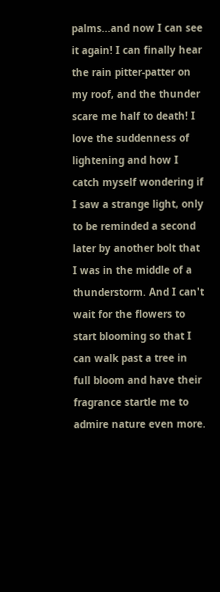palms...and now I can see it again! I can finally hear the rain pitter-patter on my roof, and the thunder scare me half to death! I love the suddenness of lightening and how I catch myself wondering if I saw a strange light, only to be reminded a second later by another bolt that I was in the middle of a thunderstorm. And I can't wait for the flowers to start blooming so that I can walk past a tree in full bloom and have their fragrance startle me to admire nature even more.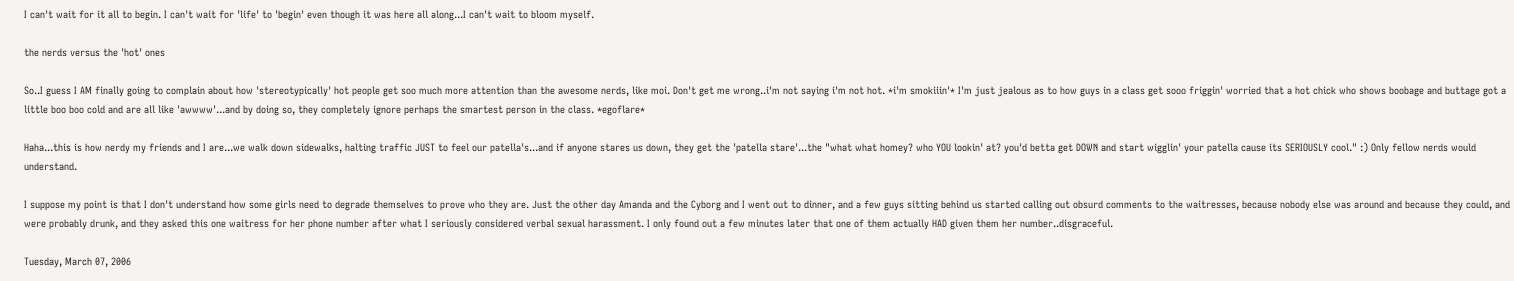I can't wait for it all to begin. I can't wait for 'life' to 'begin' even though it was here all along...I can't wait to bloom myself.

the nerds versus the 'hot' ones

So..I guess I AM finally going to complain about how 'stereotypically' hot people get soo much more attention than the awesome nerds, like moi. Don't get me wrong..i'm not saying i'm not hot. *i'm smokiiin'* I'm just jealous as to how guys in a class get sooo friggin' worried that a hot chick who shows boobage and buttage got a little boo boo cold and are all like 'awwww'...and by doing so, they completely ignore perhaps the smartest person in the class. *egoflare*

Haha...this is how nerdy my friends and I are...we walk down sidewalks, halting traffic JUST to feel our patella's...and if anyone stares us down, they get the 'patella stare'...the "what what homey? who YOU lookin' at? you'd betta get DOWN and start wigglin' your patella cause its SERIOUSLY cool." :) Only fellow nerds would understand.

I suppose my point is that I don't understand how some girls need to degrade themselves to prove who they are. Just the other day Amanda and the Cyborg and I went out to dinner, and a few guys sitting behind us started calling out obsurd comments to the waitresses, because nobody else was around and because they could, and were probably drunk, and they asked this one waitress for her phone number after what I seriously considered verbal sexual harassment. I only found out a few minutes later that one of them actually HAD given them her number..disgraceful.

Tuesday, March 07, 2006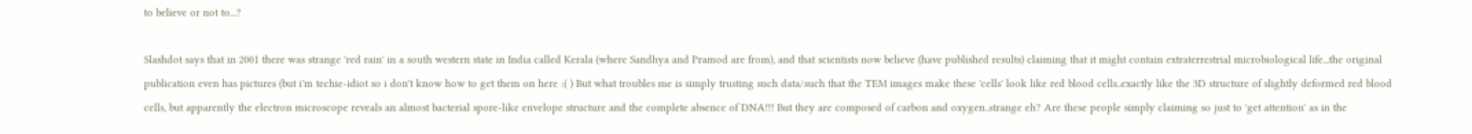to believe or not to...?

Slashdot says that in 2001 there was strange 'red rain' in a south western state in India called Kerala (where Sandhya and Pramod are from), and that scientists now believe (have published results) claiming that it might contain extraterrestrial microbiological life...the original publication even has pictures (but i'm techie-idiot so i don't know how to get them on here :( ) But what troubles me is simply trusting such data/such that the TEM images make these 'cells' look like red blood cells..exactly like the 3D structure of slightly deformed red blood cells, but apparently the electron microscope reveals an almost bacterial spore-like envelope structure and the complete absence of DNA!!! But they are composed of carbon and oxygen..strange eh? Are these people simply claiming so just to 'get attention' as in the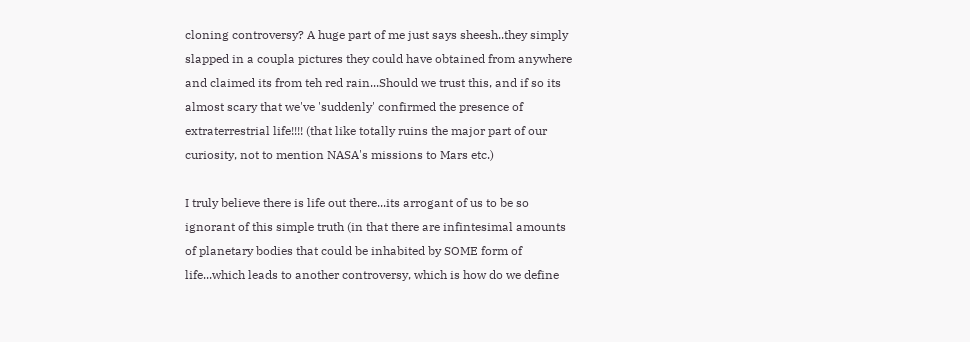cloning controversy? A huge part of me just says sheesh..they simply slapped in a coupla pictures they could have obtained from anywhere and claimed its from teh red rain...Should we trust this, and if so its almost scary that we've 'suddenly' confirmed the presence of extraterrestrial life!!!! (that like totally ruins the major part of our curiosity, not to mention NASA's missions to Mars etc.)

I truly believe there is life out there...its arrogant of us to be so ignorant of this simple truth (in that there are infintesimal amounts of planetary bodies that could be inhabited by SOME form of life...which leads to another controversy, which is how do we define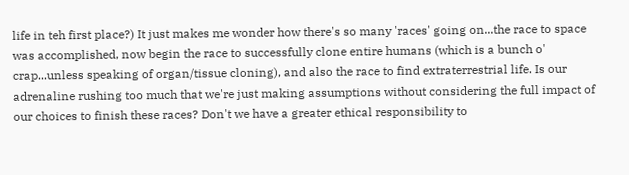life in teh first place?) It just makes me wonder how there's so many 'races' going on...the race to space was accomplished, now begin the race to successfully clone entire humans (which is a bunch o' crap...unless speaking of organ/tissue cloning), and also the race to find extraterrestrial life. Is our adrenaline rushing too much that we're just making assumptions without considering the full impact of our choices to finish these races? Don't we have a greater ethical responsibility to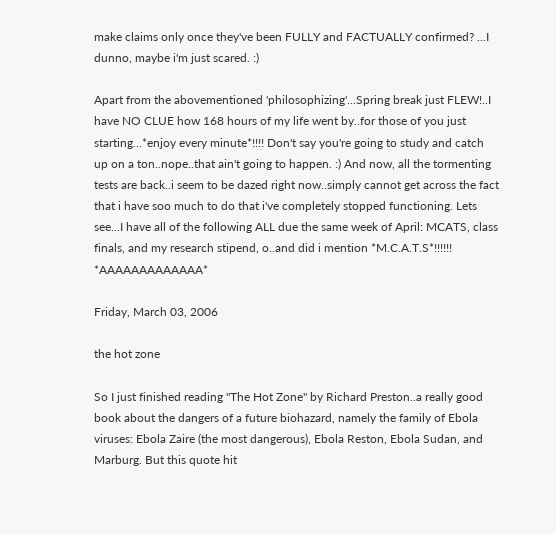make claims only once they've been FULLY and FACTUALLY confirmed? ...I dunno, maybe i'm just scared. :)

Apart from the abovementioned 'philosophizing'...Spring break just FLEW!..I have NO CLUE how 168 hours of my life went by..for those of you just starting...*enjoy every minute*!!!! Don't say you're going to study and catch up on a ton..nope..that ain't going to happen. :) And now, all the tormenting tests are back..i seem to be dazed right now..simply cannot get across the fact that i have soo much to do that i've completely stopped functioning. Lets see...I have all of the following ALL due the same week of April: MCATS, class finals, and my research stipend, o..and did i mention *M.C.A.T.S*!!!!!! *AAAAAAAAAAAAA*

Friday, March 03, 2006

the hot zone

So I just finished reading "The Hot Zone" by Richard Preston..a really good book about the dangers of a future biohazard, namely the family of Ebola viruses: Ebola Zaire (the most dangerous), Ebola Reston, Ebola Sudan, and Marburg. But this quote hit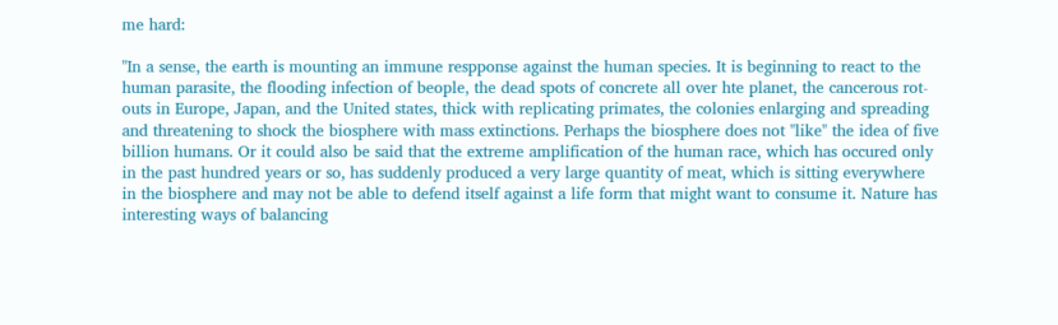me hard:

"In a sense, the earth is mounting an immune respponse against the human species. It is beginning to react to the human parasite, the flooding infection of beople, the dead spots of concrete all over hte planet, the cancerous rot-outs in Europe, Japan, and the United states, thick with replicating primates, the colonies enlarging and spreading and threatening to shock the biosphere with mass extinctions. Perhaps the biosphere does not "like" the idea of five billion humans. Or it could also be said that the extreme amplification of the human race, which has occured only in the past hundred years or so, has suddenly produced a very large quantity of meat, which is sitting everywhere in the biosphere and may not be able to defend itself against a life form that might want to consume it. Nature has interesting ways of balancing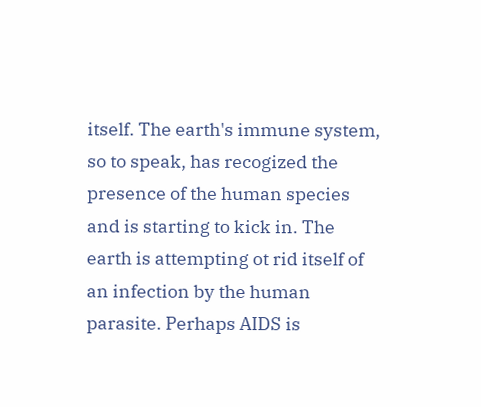itself. The earth's immune system, so to speak, has recogized the presence of the human species and is starting to kick in. The earth is attempting ot rid itself of an infection by the human parasite. Perhaps AIDS is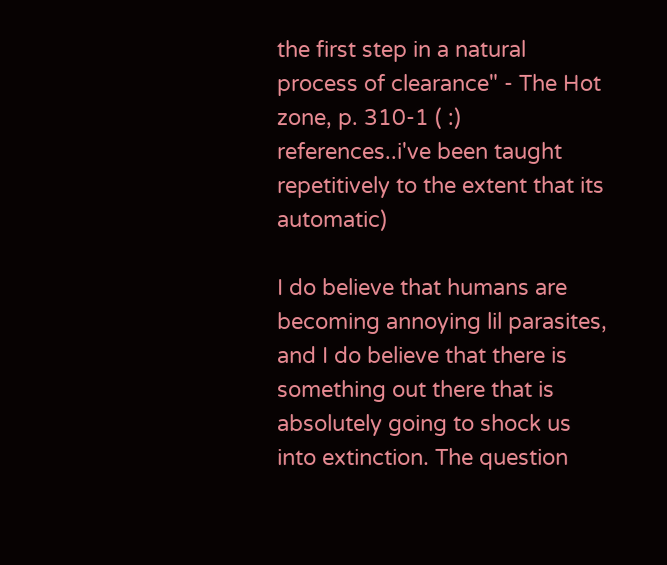the first step in a natural process of clearance" - The Hot zone, p. 310-1 ( :) references..i've been taught repetitively to the extent that its automatic)

I do believe that humans are becoming annoying lil parasites, and I do believe that there is something out there that is absolutely going to shock us into extinction. The question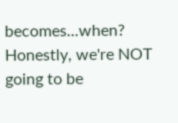becomes...when? Honestly, we're NOT going to be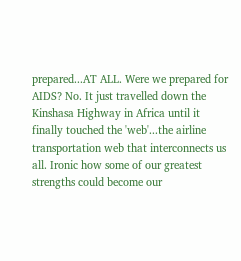prepared...AT ALL. Were we prepared for AIDS? No. It just travelled down the Kinshasa Highway in Africa until it finally touched the 'web'...the airline transportation web that interconnects us all. Ironic how some of our greatest strengths could become our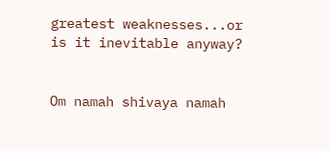greatest weaknesses...or is it inevitable anyway?


Om namah shivaya namah